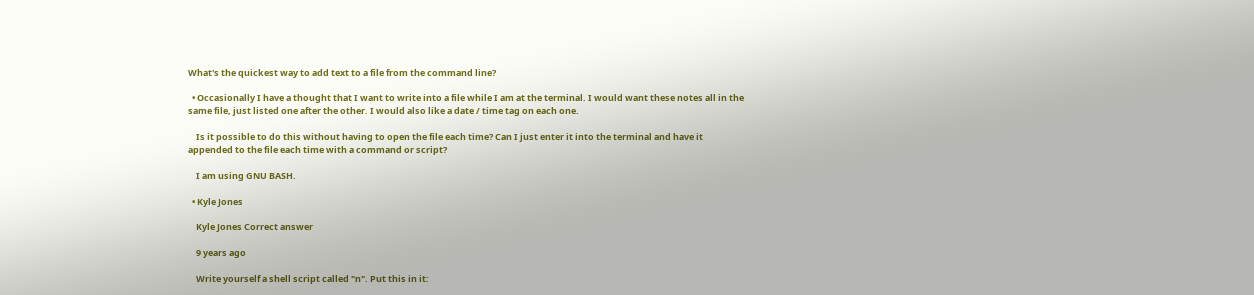What's the quickest way to add text to a file from the command line?

  • Occasionally I have a thought that I want to write into a file while I am at the terminal. I would want these notes all in the same file, just listed one after the other. I would also like a date / time tag on each one.

    Is it possible to do this without having to open the file each time? Can I just enter it into the terminal and have it appended to the file each time with a command or script?

    I am using GNU BASH.

  • Kyle Jones

    Kyle Jones Correct answer

    9 years ago

    Write yourself a shell script called "n". Put this in it: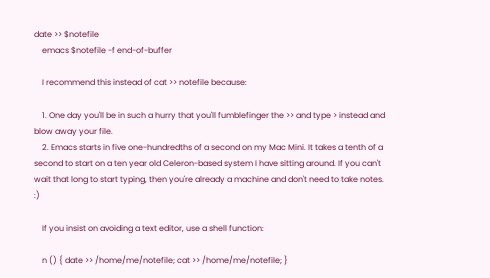date >> $notefile
    emacs $notefile -f end-of-buffer

    I recommend this instead of cat >> notefile because:

    1. One day you'll be in such a hurry that you'll fumblefinger the >> and type > instead and blow away your file.
    2. Emacs starts in five one-hundredths of a second on my Mac Mini. It takes a tenth of a second to start on a ten year old Celeron-based system I have sitting around. If you can't wait that long to start typing, then you're already a machine and don't need to take notes. :)

    If you insist on avoiding a text editor, use a shell function:

    n () { date >> /home/me/notefile; cat >> /home/me/notefile; }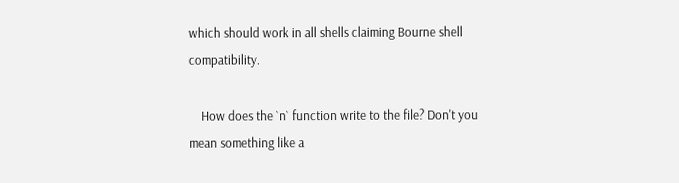which should work in all shells claiming Bourne shell compatibility.

    How does the `n` function write to the file? Don't you mean something like a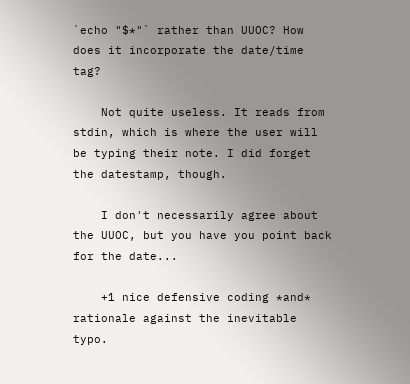`echo "$*"` rather than UUOC? How does it incorporate the date/time tag?

    Not quite useless. It reads from stdin, which is where the user will be typing their note. I did forget the datestamp, though.

    I don't necessarily agree about the UUOC, but you have you point back for the date...

    +1 nice defensive coding *and* rationale against the inevitable typo.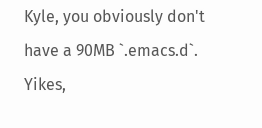Kyle, you obviously don't have a 90MB `.emacs.d`. Yikes,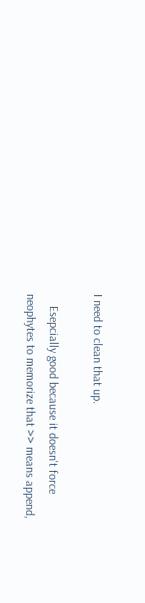I need to clean that up.

    Esepcially good because it doesn't force neophytes to memorize that >> means append,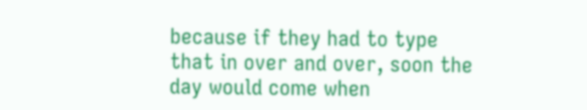because if they had to type that in over and over, soon the day would come when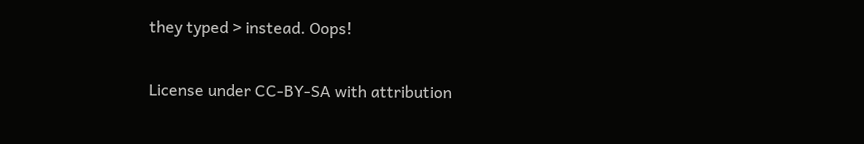they typed > instead. Oops!

License under CC-BY-SA with attribution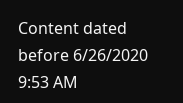Content dated before 6/26/2020 9:53 AM